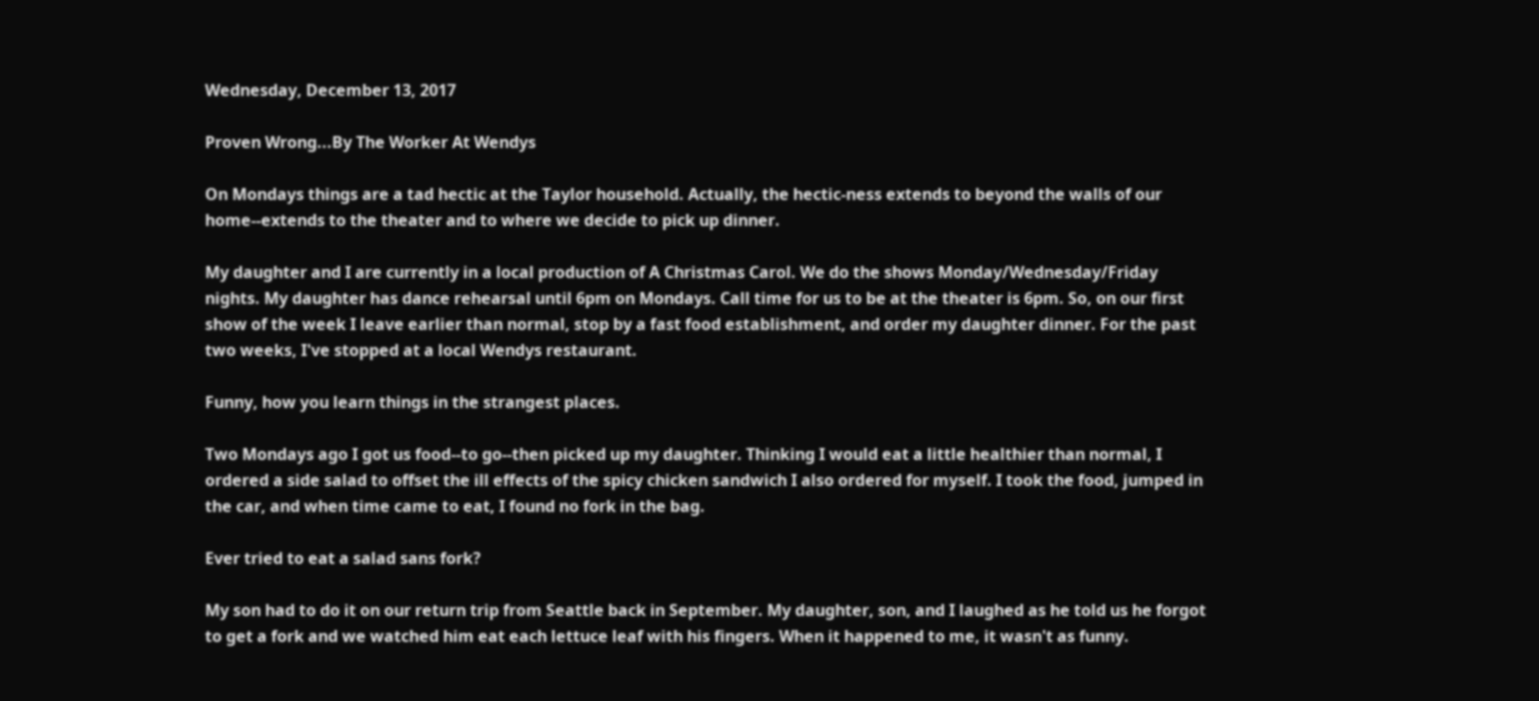Wednesday, December 13, 2017

Proven Wrong...By The Worker At Wendys

On Mondays things are a tad hectic at the Taylor household. Actually, the hectic-ness extends to beyond the walls of our home--extends to the theater and to where we decide to pick up dinner.

My daughter and I are currently in a local production of A Christmas Carol. We do the shows Monday/Wednesday/Friday nights. My daughter has dance rehearsal until 6pm on Mondays. Call time for us to be at the theater is 6pm. So, on our first show of the week I leave earlier than normal, stop by a fast food establishment, and order my daughter dinner. For the past two weeks, I've stopped at a local Wendys restaurant.

Funny, how you learn things in the strangest places.

Two Mondays ago I got us food--to go--then picked up my daughter. Thinking I would eat a little healthier than normal, I ordered a side salad to offset the ill effects of the spicy chicken sandwich I also ordered for myself. I took the food, jumped in the car, and when time came to eat, I found no fork in the bag.

Ever tried to eat a salad sans fork?

My son had to do it on our return trip from Seattle back in September. My daughter, son, and I laughed as he told us he forgot to get a fork and we watched him eat each lettuce leaf with his fingers. When it happened to me, it wasn't as funny.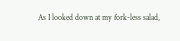As I looked down at my fork-less salad,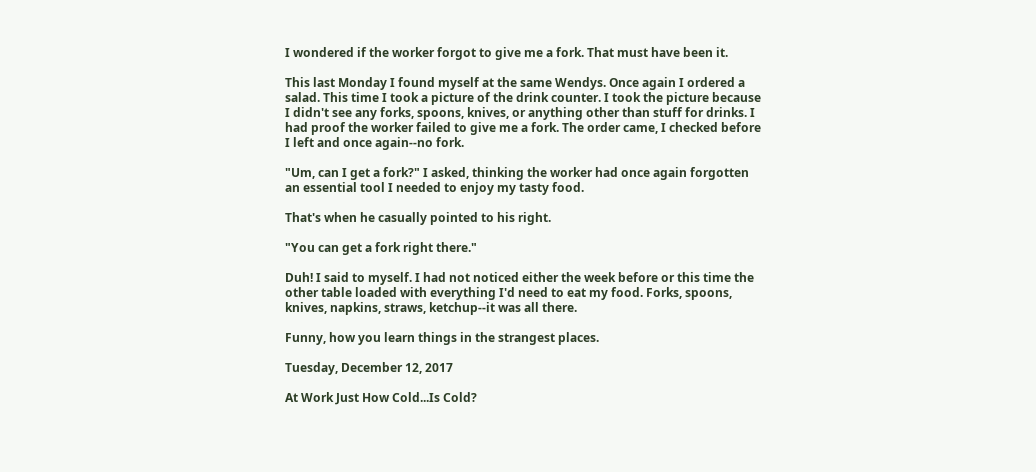I wondered if the worker forgot to give me a fork. That must have been it.

This last Monday I found myself at the same Wendys. Once again I ordered a salad. This time I took a picture of the drink counter. I took the picture because I didn't see any forks, spoons, knives, or anything other than stuff for drinks. I had proof the worker failed to give me a fork. The order came, I checked before I left and once again--no fork.

"Um, can I get a fork?" I asked, thinking the worker had once again forgotten an essential tool I needed to enjoy my tasty food.

That's when he casually pointed to his right.

"You can get a fork right there."

Duh! I said to myself. I had not noticed either the week before or this time the other table loaded with everything I'd need to eat my food. Forks, spoons, knives, napkins, straws, ketchup--it was all there.

Funny, how you learn things in the strangest places.

Tuesday, December 12, 2017

At Work Just How Cold...Is Cold?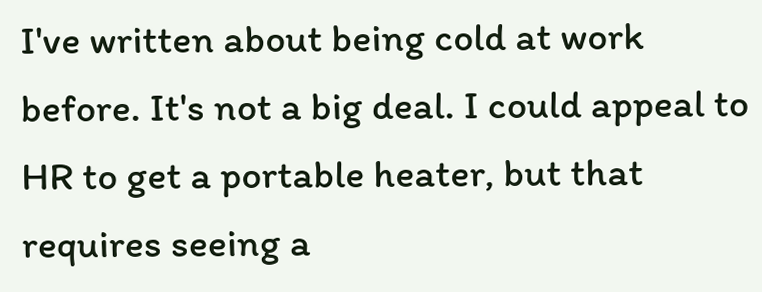I've written about being cold at work before. It's not a big deal. I could appeal to HR to get a portable heater, but that requires seeing a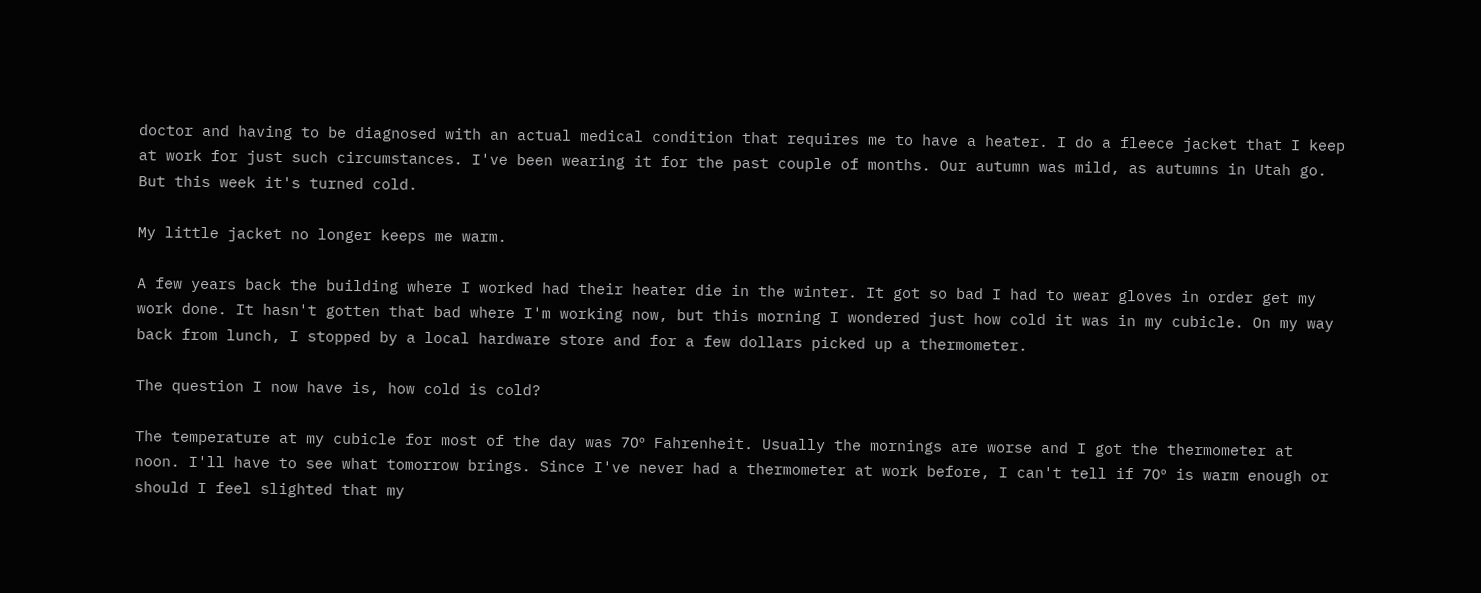doctor and having to be diagnosed with an actual medical condition that requires me to have a heater. I do a fleece jacket that I keep at work for just such circumstances. I've been wearing it for the past couple of months. Our autumn was mild, as autumns in Utah go. But this week it's turned cold.

My little jacket no longer keeps me warm.

A few years back the building where I worked had their heater die in the winter. It got so bad I had to wear gloves in order get my work done. It hasn't gotten that bad where I'm working now, but this morning I wondered just how cold it was in my cubicle. On my way back from lunch, I stopped by a local hardware store and for a few dollars picked up a thermometer.

The question I now have is, how cold is cold?

The temperature at my cubicle for most of the day was 70º Fahrenheit. Usually the mornings are worse and I got the thermometer at noon. I'll have to see what tomorrow brings. Since I've never had a thermometer at work before, I can't tell if 70º is warm enough or should I feel slighted that my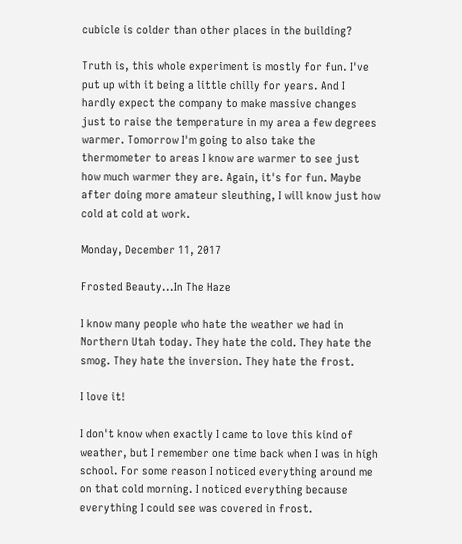cubicle is colder than other places in the building?

Truth is, this whole experiment is mostly for fun. I've put up with it being a little chilly for years. And I hardly expect the company to make massive changes just to raise the temperature in my area a few degrees warmer. Tomorrow I'm going to also take the thermometer to areas I know are warmer to see just how much warmer they are. Again, it's for fun. Maybe after doing more amateur sleuthing, I will know just how cold at cold at work.

Monday, December 11, 2017

Frosted Beauty...In The Haze

I know many people who hate the weather we had in Northern Utah today. They hate the cold. They hate the smog. They hate the inversion. They hate the frost.

I love it!

I don't know when exactly I came to love this kind of weather, but I remember one time back when I was in high school. For some reason I noticed everything around me on that cold morning. I noticed everything because everything I could see was covered in frost.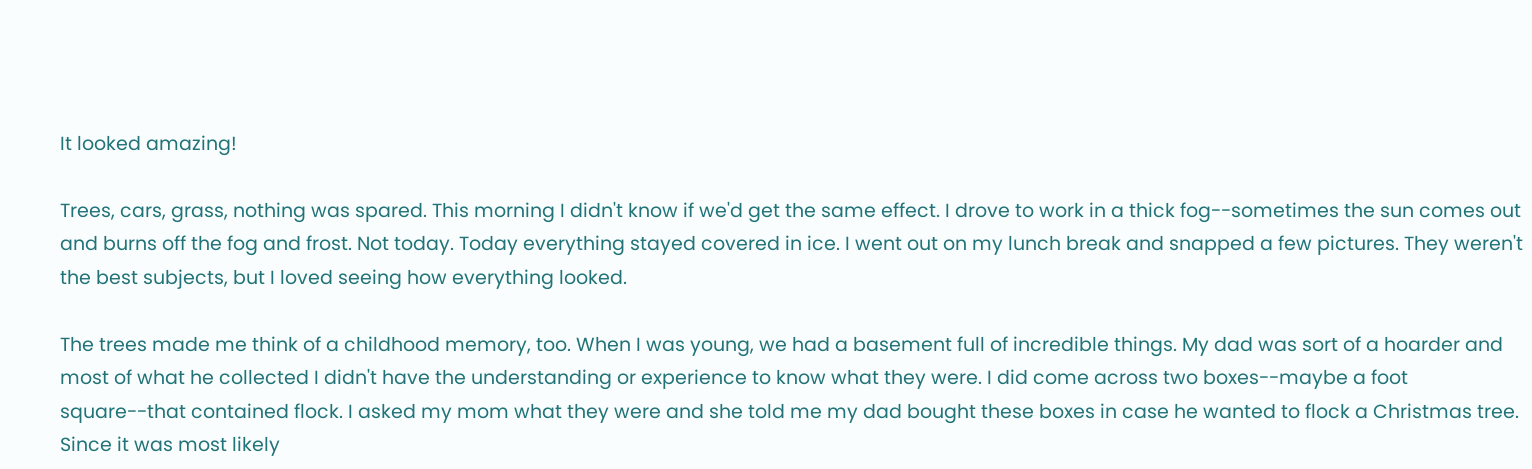It looked amazing!

Trees, cars, grass, nothing was spared. This morning I didn't know if we'd get the same effect. I drove to work in a thick fog--sometimes the sun comes out and burns off the fog and frost. Not today. Today everything stayed covered in ice. I went out on my lunch break and snapped a few pictures. They weren't the best subjects, but I loved seeing how everything looked.

The trees made me think of a childhood memory, too. When I was young, we had a basement full of incredible things. My dad was sort of a hoarder and most of what he collected I didn't have the understanding or experience to know what they were. I did come across two boxes--maybe a foot square--that contained flock. I asked my mom what they were and she told me my dad bought these boxes in case he wanted to flock a Christmas tree. Since it was most likely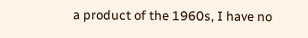a product of the 1960s, I have no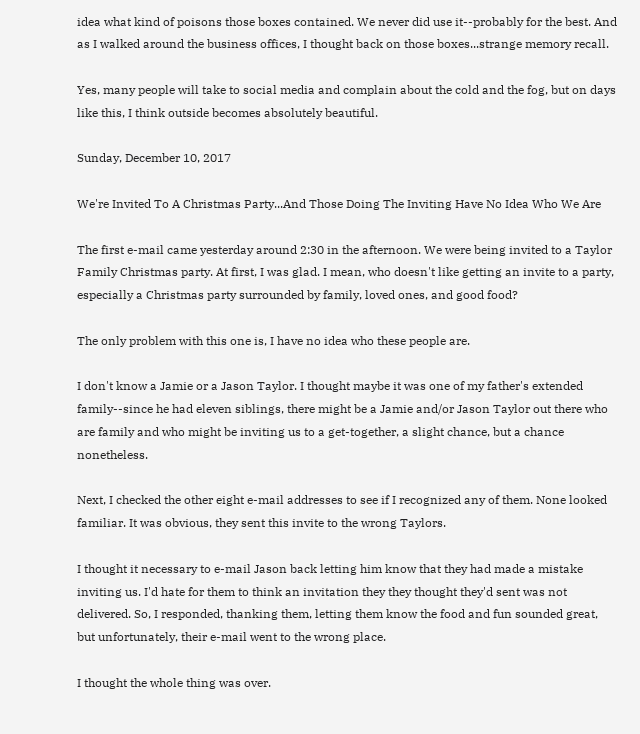idea what kind of poisons those boxes contained. We never did use it--probably for the best. And as I walked around the business offices, I thought back on those boxes...strange memory recall.

Yes, many people will take to social media and complain about the cold and the fog, but on days like this, I think outside becomes absolutely beautiful.

Sunday, December 10, 2017

We're Invited To A Christmas Party...And Those Doing The Inviting Have No Idea Who We Are

The first e-mail came yesterday around 2:30 in the afternoon. We were being invited to a Taylor Family Christmas party. At first, I was glad. I mean, who doesn't like getting an invite to a party, especially a Christmas party surrounded by family, loved ones, and good food?

The only problem with this one is, I have no idea who these people are.

I don't know a Jamie or a Jason Taylor. I thought maybe it was one of my father's extended family--since he had eleven siblings, there might be a Jamie and/or Jason Taylor out there who are family and who might be inviting us to a get-together, a slight chance, but a chance nonetheless.

Next, I checked the other eight e-mail addresses to see if I recognized any of them. None looked familiar. It was obvious, they sent this invite to the wrong Taylors.

I thought it necessary to e-mail Jason back letting him know that they had made a mistake inviting us. I'd hate for them to think an invitation they they thought they'd sent was not delivered. So, I responded, thanking them, letting them know the food and fun sounded great, but unfortunately, their e-mail went to the wrong place.

I thought the whole thing was over.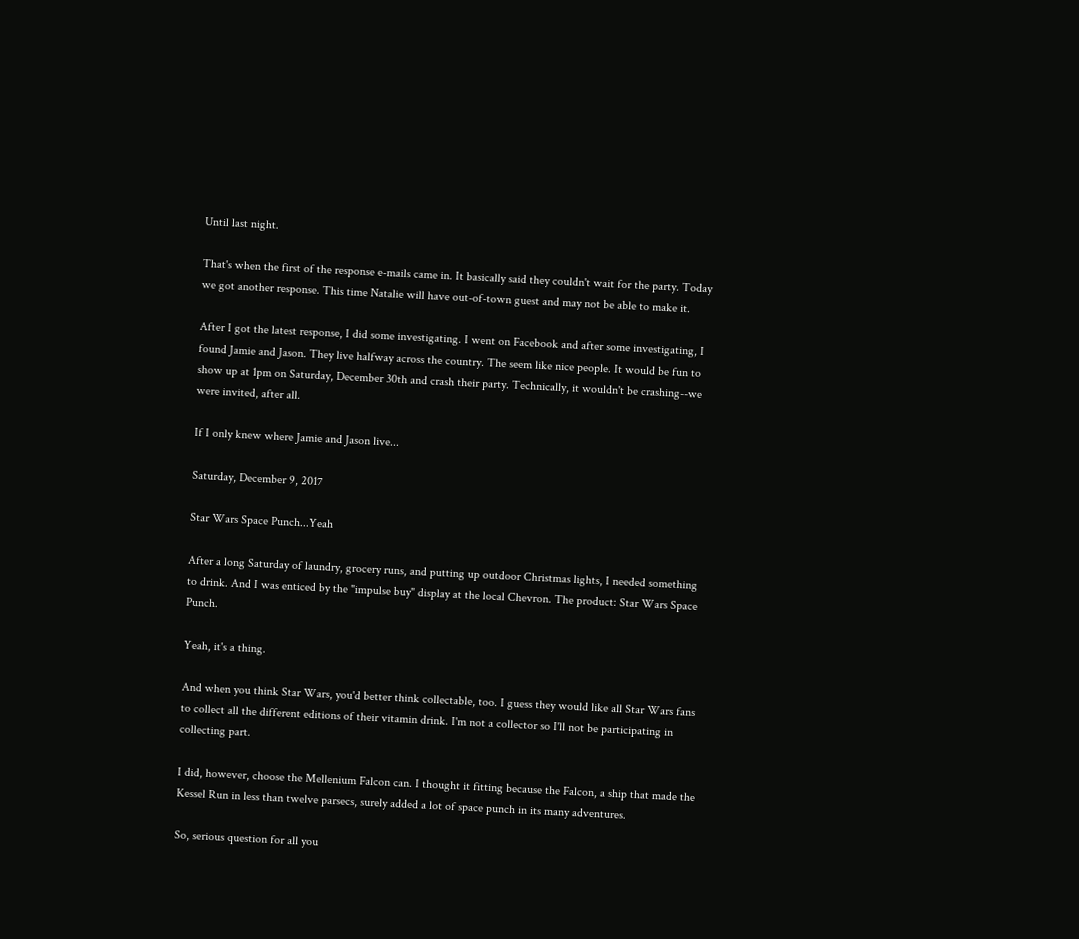Until last night.

That's when the first of the response e-mails came in. It basically said they couldn't wait for the party. Today we got another response. This time Natalie will have out-of-town guest and may not be able to make it.

After I got the latest response, I did some investigating. I went on Facebook and after some investigating, I found Jamie and Jason. They live halfway across the country. The seem like nice people. It would be fun to show up at 1pm on Saturday, December 30th and crash their party. Technically, it wouldn't be crashing--we were invited, after all.

If I only knew where Jamie and Jason live...

Saturday, December 9, 2017

Star Wars Space Punch...Yeah

After a long Saturday of laundry, grocery runs, and putting up outdoor Christmas lights, I needed something to drink. And I was enticed by the "impulse buy" display at the local Chevron. The product: Star Wars Space Punch.

Yeah, it's a thing.

And when you think Star Wars, you'd better think collectable, too. I guess they would like all Star Wars fans to collect all the different editions of their vitamin drink. I'm not a collector so I'll not be participating in collecting part.

I did, however, choose the Mellenium Falcon can. I thought it fitting because the Falcon, a ship that made the Kessel Run in less than twelve parsecs, surely added a lot of space punch in its many adventures.

So, serious question for all you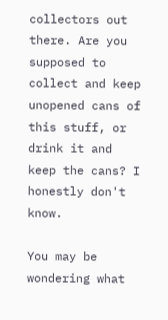collectors out there. Are you supposed to collect and keep unopened cans of this stuff, or drink it and keep the cans? I honestly don't know.

You may be wondering what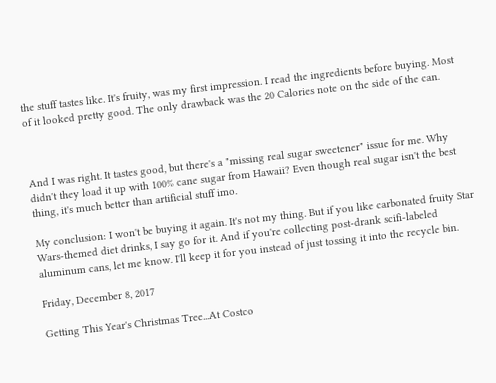the stuff tastes like. It's fruity, was my first impression. I read the ingredients before buying. Most of it looked pretty good. The only drawback was the 20 Calories note on the side of the can.



And I was right. It tastes good, but there's a "missing real sugar sweetener" issue for me. Why didn't they load it up with 100% cane sugar from Hawaii? Even though real sugar isn't the best thing, it's much better than artificial stuff imo.

My conclusion: I won't be buying it again. It's not my thing. But if you like carbonated fruity Star Wars-themed diet drinks, I say go for it. And if you're collecting post-drank scifi-labeled aluminum cans, let me know. I'll keep it for you instead of just tossing it into the recycle bin.

Friday, December 8, 2017

Getting This Year's Christmas Tree...At Costco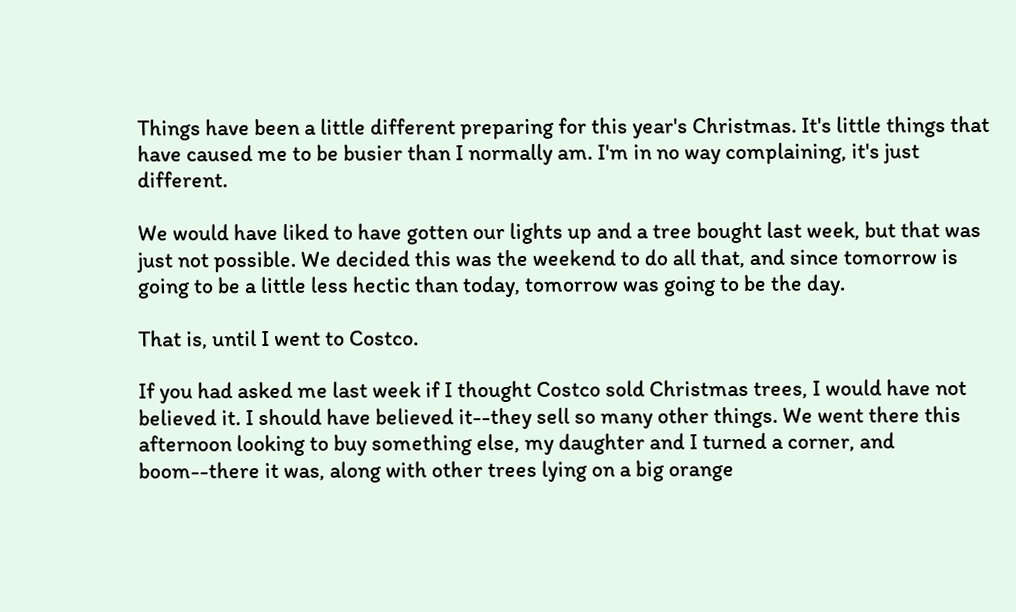Things have been a little different preparing for this year's Christmas. It's little things that have caused me to be busier than I normally am. I'm in no way complaining, it's just different.

We would have liked to have gotten our lights up and a tree bought last week, but that was just not possible. We decided this was the weekend to do all that, and since tomorrow is going to be a little less hectic than today, tomorrow was going to be the day.

That is, until I went to Costco.

If you had asked me last week if I thought Costco sold Christmas trees, I would have not believed it. I should have believed it--they sell so many other things. We went there this afternoon looking to buy something else, my daughter and I turned a corner, and boom--there it was, along with other trees lying on a big orange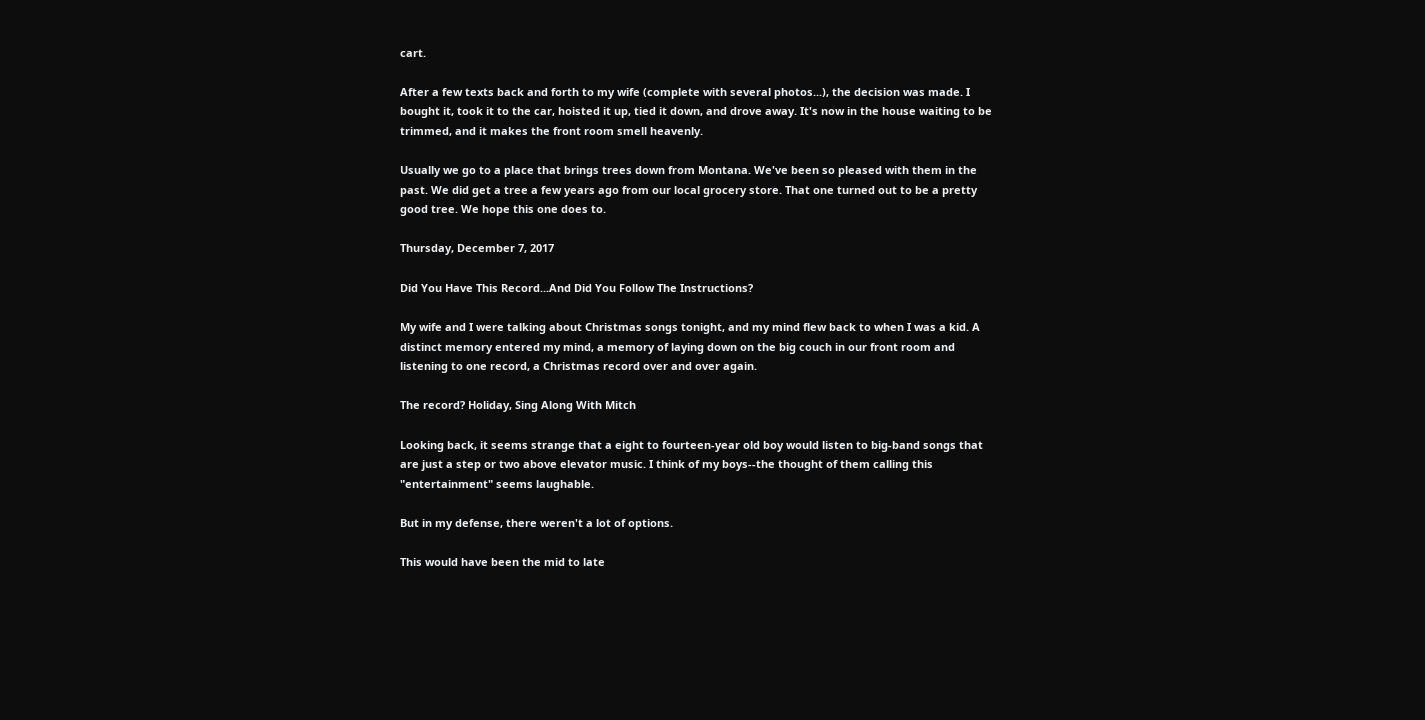cart.

After a few texts back and forth to my wife (complete with several photos...), the decision was made. I bought it, took it to the car, hoisted it up, tied it down, and drove away. It's now in the house waiting to be trimmed, and it makes the front room smell heavenly.

Usually we go to a place that brings trees down from Montana. We've been so pleased with them in the past. We did get a tree a few years ago from our local grocery store. That one turned out to be a pretty good tree. We hope this one does to.

Thursday, December 7, 2017

Did You Have This Record...And Did You Follow The Instructions?

My wife and I were talking about Christmas songs tonight, and my mind flew back to when I was a kid. A distinct memory entered my mind, a memory of laying down on the big couch in our front room and listening to one record, a Christmas record over and over again.

The record? Holiday, Sing Along With Mitch

Looking back, it seems strange that a eight to fourteen-year old boy would listen to big-band songs that are just a step or two above elevator music. I think of my boys--the thought of them calling this "entertainment" seems laughable.

But in my defense, there weren't a lot of options.

This would have been the mid to late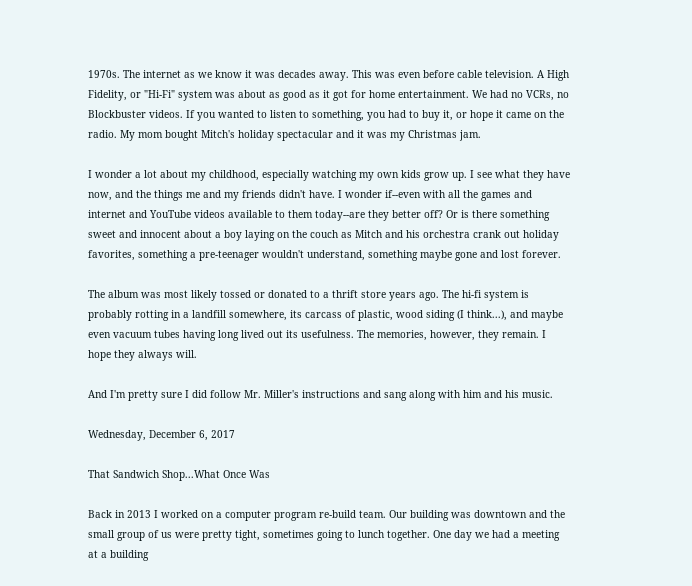1970s. The internet as we know it was decades away. This was even before cable television. A High Fidelity, or "Hi-Fi" system was about as good as it got for home entertainment. We had no VCRs, no Blockbuster videos. If you wanted to listen to something, you had to buy it, or hope it came on the radio. My mom bought Mitch's holiday spectacular and it was my Christmas jam.

I wonder a lot about my childhood, especially watching my own kids grow up. I see what they have now, and the things me and my friends didn't have. I wonder if--even with all the games and internet and YouTube videos available to them today--are they better off? Or is there something sweet and innocent about a boy laying on the couch as Mitch and his orchestra crank out holiday favorites, something a pre-teenager wouldn't understand, something maybe gone and lost forever.

The album was most likely tossed or donated to a thrift store years ago. The hi-fi system is probably rotting in a landfill somewhere, its carcass of plastic, wood siding (I think...), and maybe even vacuum tubes having long lived out its usefulness. The memories, however, they remain. I hope they always will.

And I'm pretty sure I did follow Mr. Miller's instructions and sang along with him and his music.

Wednesday, December 6, 2017

That Sandwich Shop...What Once Was

Back in 2013 I worked on a computer program re-build team. Our building was downtown and the small group of us were pretty tight, sometimes going to lunch together. One day we had a meeting at a building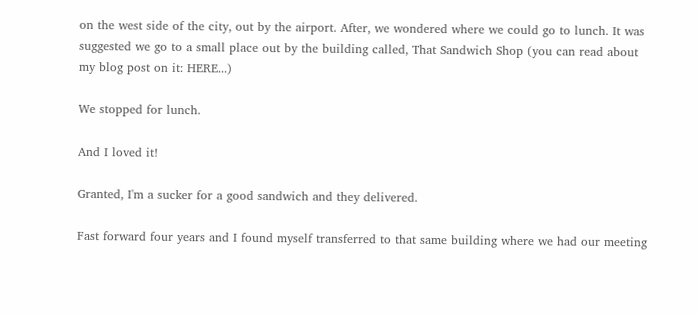on the west side of the city, out by the airport. After, we wondered where we could go to lunch. It was suggested we go to a small place out by the building called, That Sandwich Shop (you can read about my blog post on it: HERE...)

We stopped for lunch.

And I loved it!

Granted, I'm a sucker for a good sandwich and they delivered.

Fast forward four years and I found myself transferred to that same building where we had our meeting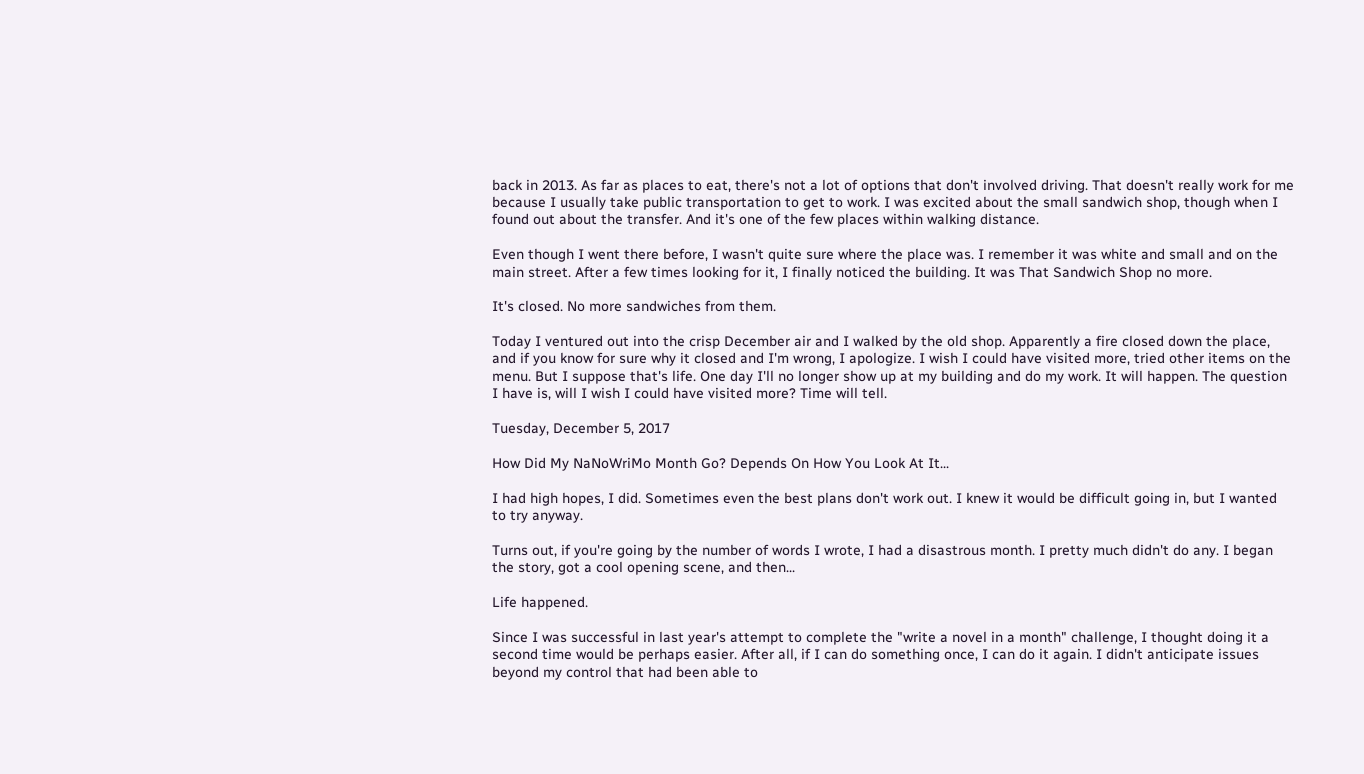back in 2013. As far as places to eat, there's not a lot of options that don't involved driving. That doesn't really work for me because I usually take public transportation to get to work. I was excited about the small sandwich shop, though when I found out about the transfer. And it's one of the few places within walking distance.

Even though I went there before, I wasn't quite sure where the place was. I remember it was white and small and on the main street. After a few times looking for it, I finally noticed the building. It was That Sandwich Shop no more.

It's closed. No more sandwiches from them.

Today I ventured out into the crisp December air and I walked by the old shop. Apparently a fire closed down the place, and if you know for sure why it closed and I'm wrong, I apologize. I wish I could have visited more, tried other items on the menu. But I suppose that's life. One day I'll no longer show up at my building and do my work. It will happen. The question I have is, will I wish I could have visited more? Time will tell.

Tuesday, December 5, 2017

How Did My NaNoWriMo Month Go? Depends On How You Look At It...

I had high hopes, I did. Sometimes even the best plans don't work out. I knew it would be difficult going in, but I wanted to try anyway.

Turns out, if you're going by the number of words I wrote, I had a disastrous month. I pretty much didn't do any. I began the story, got a cool opening scene, and then...

Life happened.

Since I was successful in last year's attempt to complete the "write a novel in a month" challenge, I thought doing it a second time would be perhaps easier. After all, if I can do something once, I can do it again. I didn't anticipate issues beyond my control that had been able to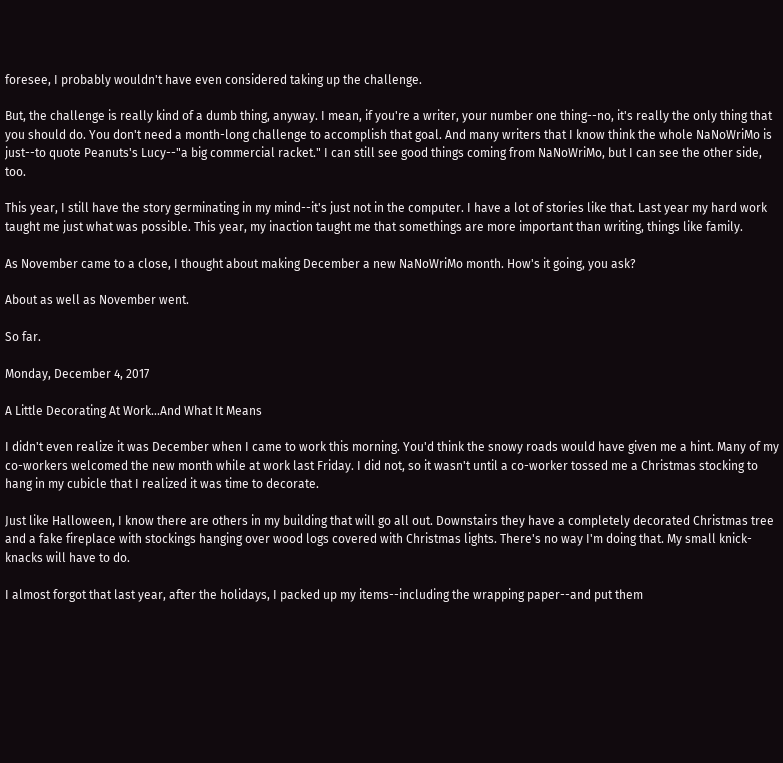foresee, I probably wouldn't have even considered taking up the challenge.

But, the challenge is really kind of a dumb thing, anyway. I mean, if you're a writer, your number one thing--no, it's really the only thing that you should do. You don't need a month-long challenge to accomplish that goal. And many writers that I know think the whole NaNoWriMo is just--to quote Peanuts's Lucy--"a big commercial racket." I can still see good things coming from NaNoWriMo, but I can see the other side, too.

This year, I still have the story germinating in my mind--it's just not in the computer. I have a lot of stories like that. Last year my hard work taught me just what was possible. This year, my inaction taught me that somethings are more important than writing, things like family.

As November came to a close, I thought about making December a new NaNoWriMo month. How's it going, you ask?

About as well as November went.

So far.

Monday, December 4, 2017

A Little Decorating At Work...And What It Means

I didn't even realize it was December when I came to work this morning. You'd think the snowy roads would have given me a hint. Many of my co-workers welcomed the new month while at work last Friday. I did not, so it wasn't until a co-worker tossed me a Christmas stocking to hang in my cubicle that I realized it was time to decorate.

Just like Halloween, I know there are others in my building that will go all out. Downstairs they have a completely decorated Christmas tree and a fake fireplace with stockings hanging over wood logs covered with Christmas lights. There's no way I'm doing that. My small knick-knacks will have to do.

I almost forgot that last year, after the holidays, I packed up my items--including the wrapping paper--and put them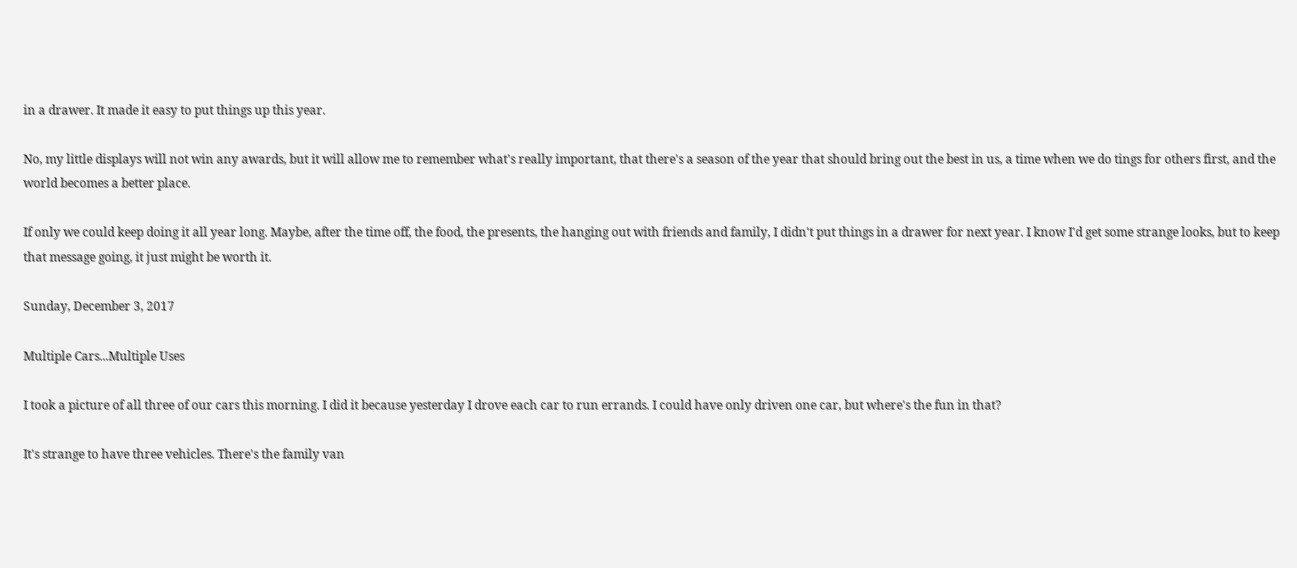in a drawer. It made it easy to put things up this year.

No, my little displays will not win any awards, but it will allow me to remember what's really important, that there's a season of the year that should bring out the best in us, a time when we do tings for others first, and the world becomes a better place.

If only we could keep doing it all year long. Maybe, after the time off, the food, the presents, the hanging out with friends and family, I didn't put things in a drawer for next year. I know I'd get some strange looks, but to keep that message going, it just might be worth it.

Sunday, December 3, 2017

Multiple Cars...Multiple Uses

I took a picture of all three of our cars this morning. I did it because yesterday I drove each car to run errands. I could have only driven one car, but where's the fun in that?

It's strange to have three vehicles. There's the family van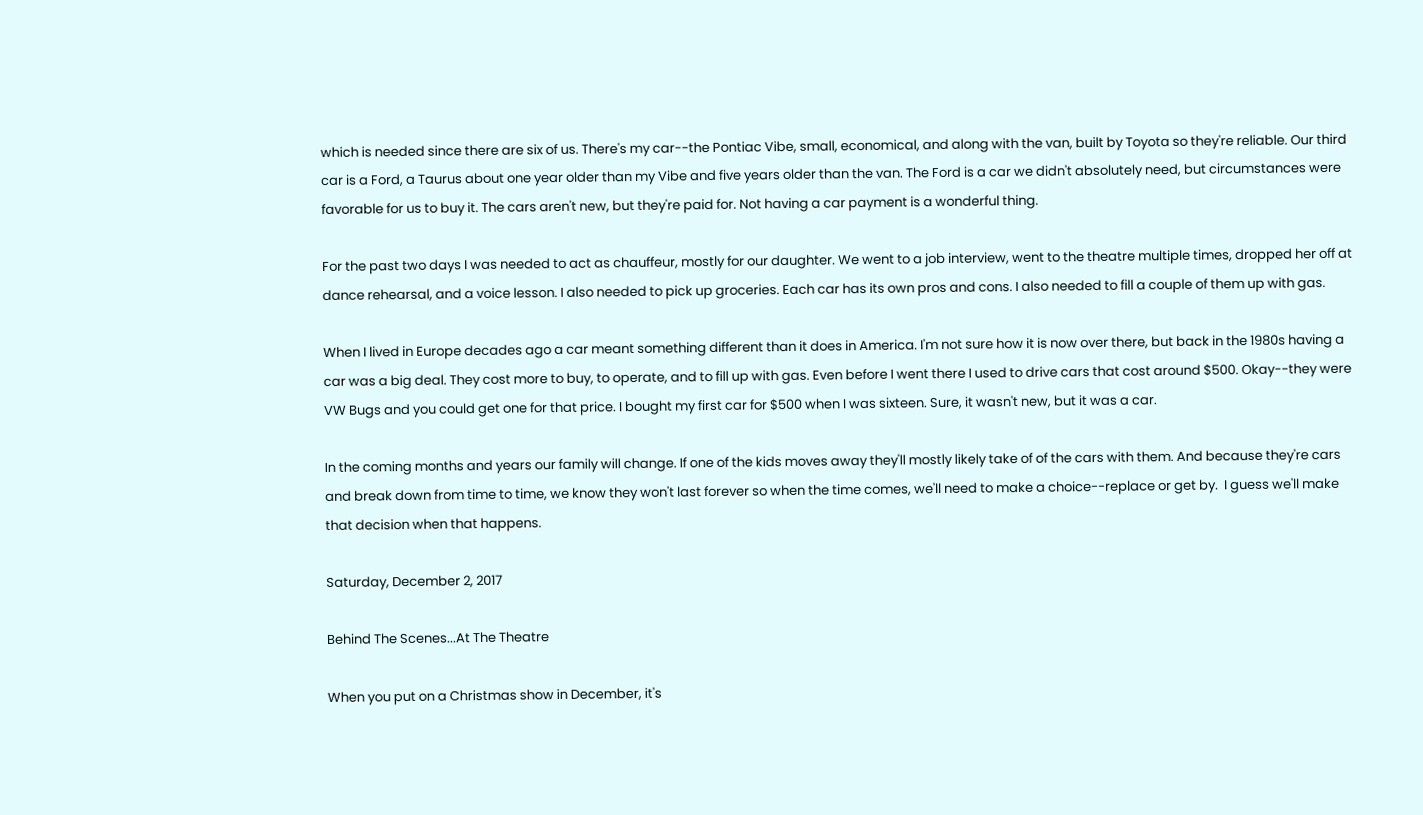which is needed since there are six of us. There's my car--the Pontiac Vibe, small, economical, and along with the van, built by Toyota so they're reliable. Our third car is a Ford, a Taurus about one year older than my Vibe and five years older than the van. The Ford is a car we didn't absolutely need, but circumstances were favorable for us to buy it. The cars aren't new, but they're paid for. Not having a car payment is a wonderful thing.

For the past two days I was needed to act as chauffeur, mostly for our daughter. We went to a job interview, went to the theatre multiple times, dropped her off at dance rehearsal, and a voice lesson. I also needed to pick up groceries. Each car has its own pros and cons. I also needed to fill a couple of them up with gas.

When I lived in Europe decades ago a car meant something different than it does in America. I'm not sure how it is now over there, but back in the 1980s having a car was a big deal. They cost more to buy, to operate, and to fill up with gas. Even before I went there I used to drive cars that cost around $500. Okay--they were VW Bugs and you could get one for that price. I bought my first car for $500 when I was sixteen. Sure, it wasn't new, but it was a car.

In the coming months and years our family will change. If one of the kids moves away they'll mostly likely take of of the cars with them. And because they're cars and break down from time to time, we know they won't last forever so when the time comes, we'll need to make a choice--replace or get by.  I guess we'll make that decision when that happens.

Saturday, December 2, 2017

Behind The Scenes...At The Theatre

When you put on a Christmas show in December, it's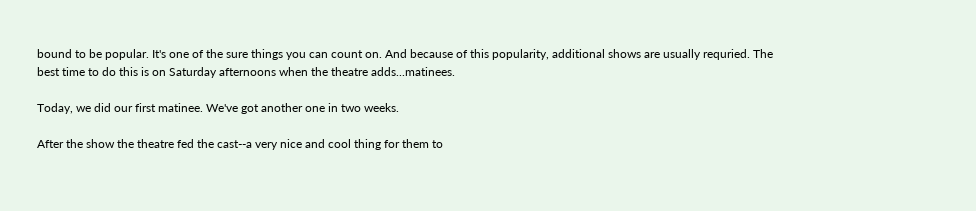bound to be popular. It's one of the sure things you can count on. And because of this popularity, additional shows are usually requried. The best time to do this is on Saturday afternoons when the theatre adds...matinees.

Today, we did our first matinee. We've got another one in two weeks.

After the show the theatre fed the cast--a very nice and cool thing for them to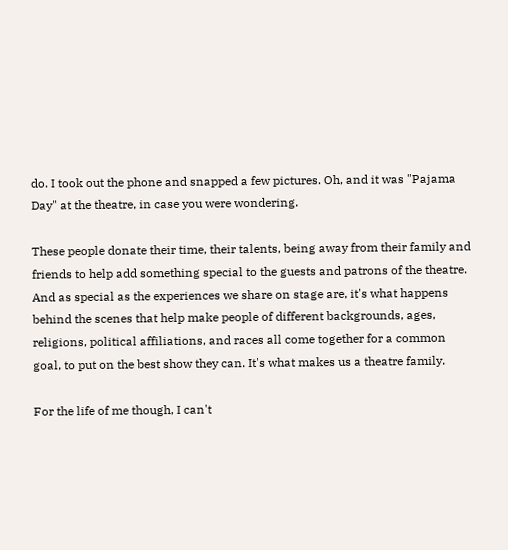do. I took out the phone and snapped a few pictures. Oh, and it was "Pajama Day" at the theatre, in case you were wondering.

These people donate their time, their talents, being away from their family and friends to help add something special to the guests and patrons of the theatre. And as special as the experiences we share on stage are, it's what happens behind the scenes that help make people of different backgrounds, ages, religions, political affiliations, and races all come together for a common goal, to put on the best show they can. It's what makes us a theatre family.

For the life of me though, I can't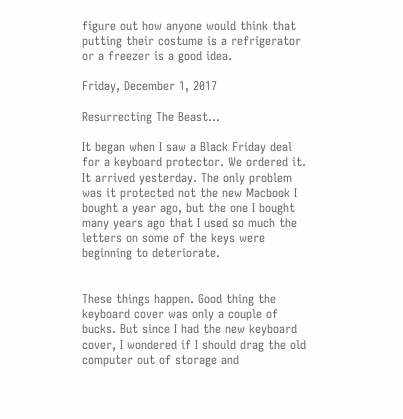figure out how anyone would think that putting their costume is a refrigerator or a freezer is a good idea.

Friday, December 1, 2017

Resurrecting The Beast...

It began when I saw a Black Friday deal for a keyboard protector. We ordered it. It arrived yesterday. The only problem was it protected not the new Macbook I bought a year ago, but the one I bought many years ago that I used so much the letters on some of the keys were beginning to deteriorate.


These things happen. Good thing the keyboard cover was only a couple of bucks. But since I had the new keyboard cover, I wondered if I should drag the old computer out of storage and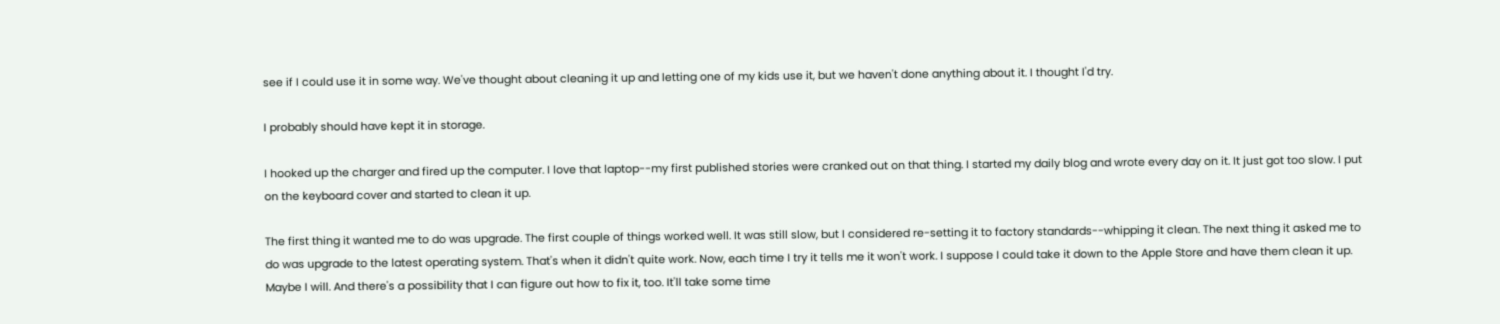see if I could use it in some way. We've thought about cleaning it up and letting one of my kids use it, but we haven't done anything about it. I thought I'd try.

I probably should have kept it in storage.

I hooked up the charger and fired up the computer. I love that laptop--my first published stories were cranked out on that thing. I started my daily blog and wrote every day on it. It just got too slow. I put on the keyboard cover and started to clean it up.

The first thing it wanted me to do was upgrade. The first couple of things worked well. It was still slow, but I considered re-setting it to factory standards--whipping it clean. The next thing it asked me to do was upgrade to the latest operating system. That's when it didn't quite work. Now, each time I try it tells me it won't work. I suppose I could take it down to the Apple Store and have them clean it up. Maybe I will. And there's a possibility that I can figure out how to fix it, too. It'll take some time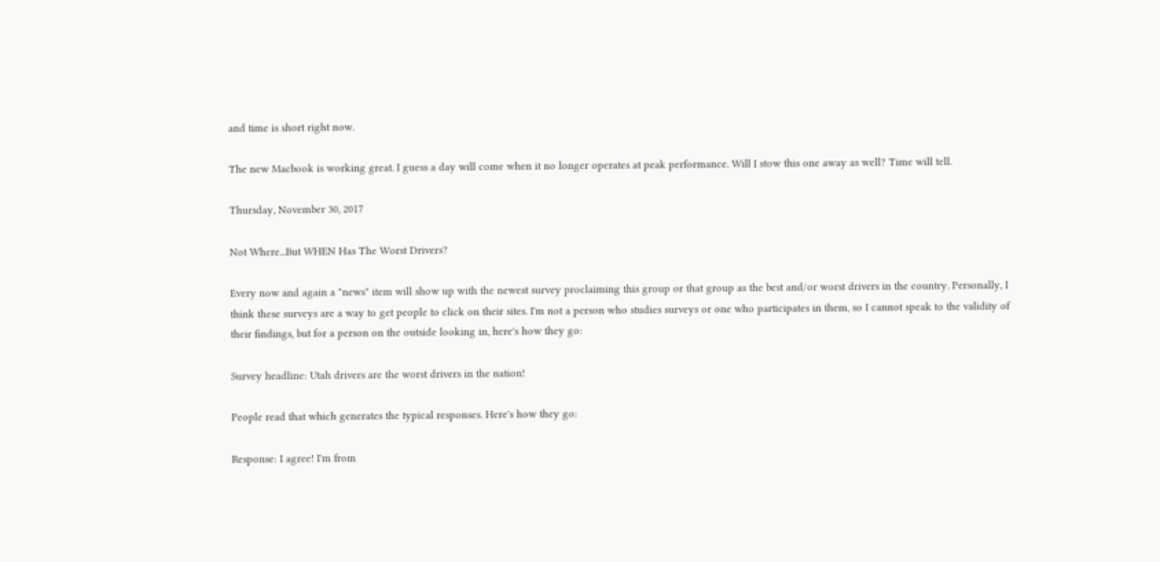and time is short right now.

The new Macbook is working great. I guess a day will come when it no longer operates at peak performance. Will I stow this one away as well? Time will tell.

Thursday, November 30, 2017

Not Where...But WHEN Has The Worst Drivers?

Every now and again a "news" item will show up with the newest survey proclaiming this group or that group as the best and/or worst drivers in the country. Personally, I think these surveys are a way to get people to click on their sites. I'm not a person who studies surveys or one who participates in them, so I cannot speak to the validity of their findings, but for a person on the outside looking in, here's how they go:

Survey headline: Utah drivers are the worst drivers in the nation!

People read that which generates the typical responses. Here's how they go:

Response: I agree! I'm from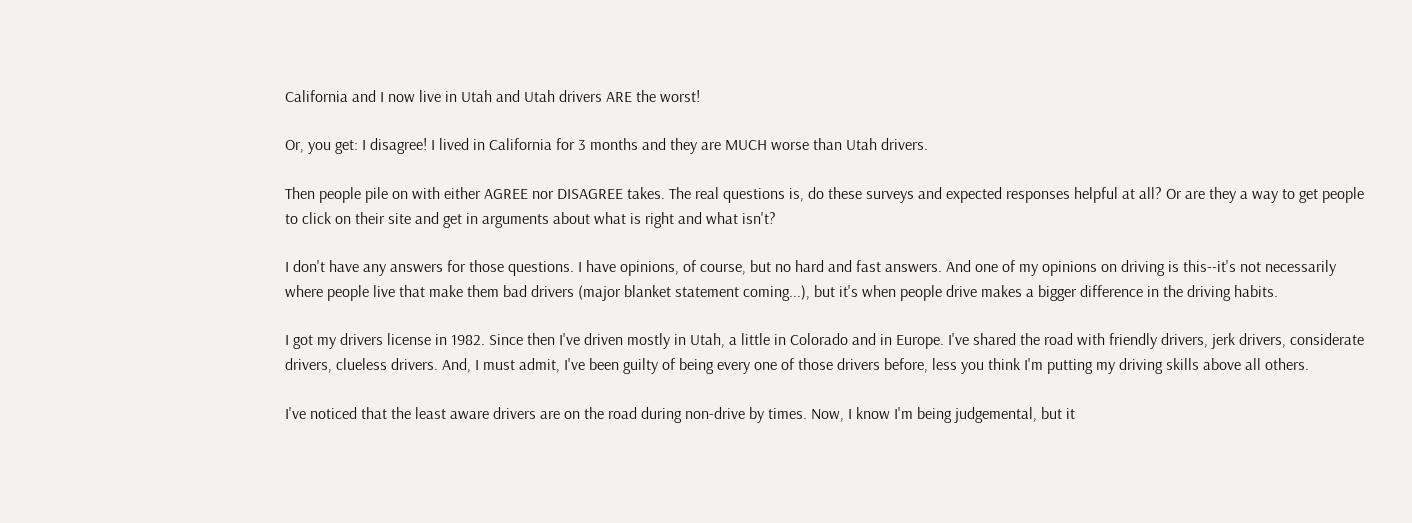California and I now live in Utah and Utah drivers ARE the worst!

Or, you get: I disagree! I lived in California for 3 months and they are MUCH worse than Utah drivers.

Then people pile on with either AGREE nor DISAGREE takes. The real questions is, do these surveys and expected responses helpful at all? Or are they a way to get people to click on their site and get in arguments about what is right and what isn't?

I don't have any answers for those questions. I have opinions, of course, but no hard and fast answers. And one of my opinions on driving is this--it's not necessarily where people live that make them bad drivers (major blanket statement coming...), but it's when people drive makes a bigger difference in the driving habits.

I got my drivers license in 1982. Since then I've driven mostly in Utah, a little in Colorado and in Europe. I've shared the road with friendly drivers, jerk drivers, considerate drivers, clueless drivers. And, I must admit, I've been guilty of being every one of those drivers before, less you think I'm putting my driving skills above all others.

I've noticed that the least aware drivers are on the road during non-drive by times. Now, I know I'm being judgemental, but it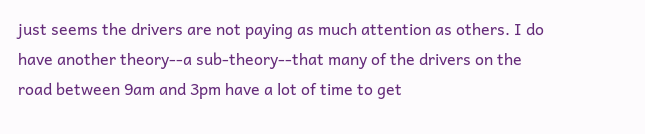just seems the drivers are not paying as much attention as others. I do have another theory--a sub-theory--that many of the drivers on the road between 9am and 3pm have a lot of time to get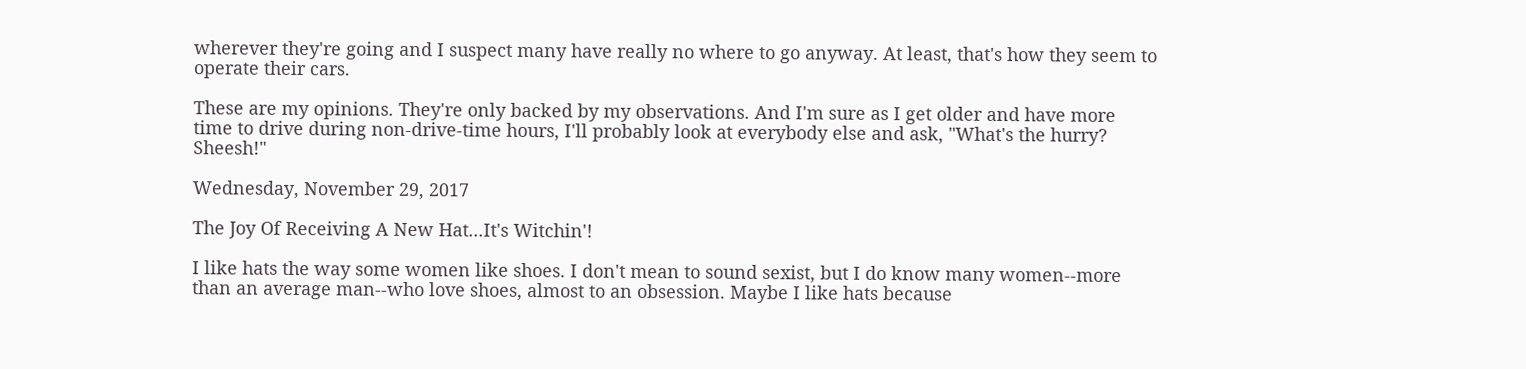wherever they're going and I suspect many have really no where to go anyway. At least, that's how they seem to operate their cars.

These are my opinions. They're only backed by my observations. And I'm sure as I get older and have more time to drive during non-drive-time hours, I'll probably look at everybody else and ask, "What's the hurry? Sheesh!"

Wednesday, November 29, 2017

The Joy Of Receiving A New Hat...It's Witchin'!

I like hats the way some women like shoes. I don't mean to sound sexist, but I do know many women--more than an average man--who love shoes, almost to an obsession. Maybe I like hats because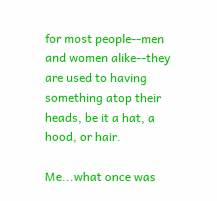for most people--men and women alike--they are used to having something atop their heads, be it a hat, a hood, or hair.

Me...what once was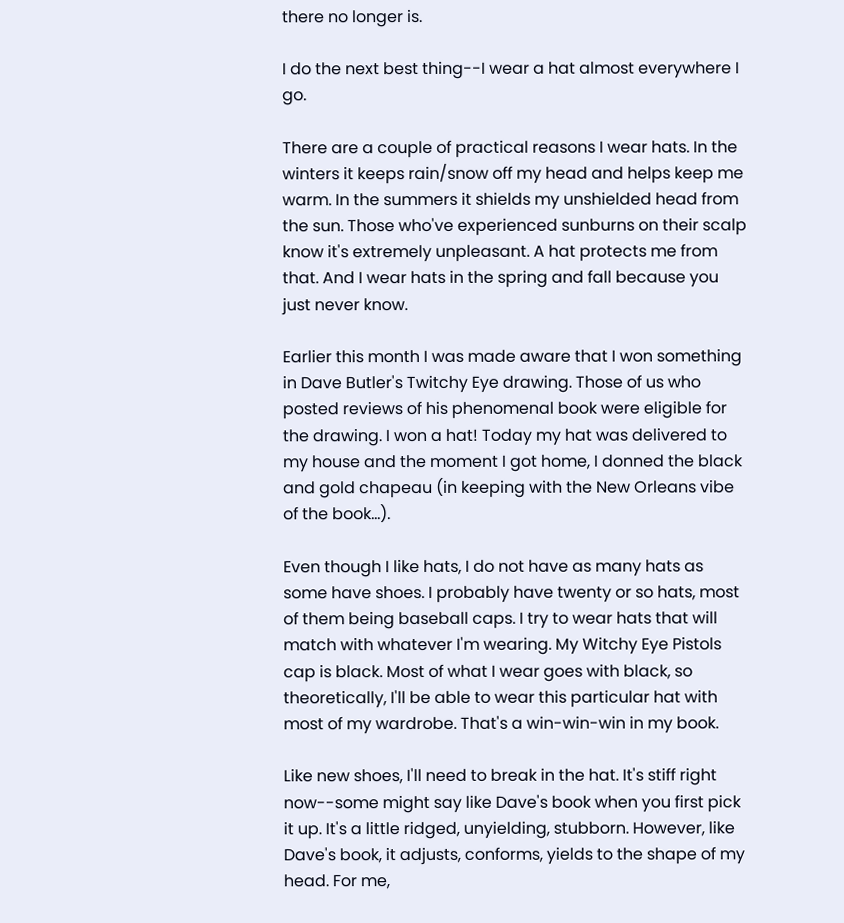there no longer is.

I do the next best thing--I wear a hat almost everywhere I go.

There are a couple of practical reasons I wear hats. In the winters it keeps rain/snow off my head and helps keep me warm. In the summers it shields my unshielded head from the sun. Those who've experienced sunburns on their scalp know it's extremely unpleasant. A hat protects me from that. And I wear hats in the spring and fall because you just never know.

Earlier this month I was made aware that I won something in Dave Butler's Twitchy Eye drawing. Those of us who posted reviews of his phenomenal book were eligible for the drawing. I won a hat! Today my hat was delivered to my house and the moment I got home, I donned the black and gold chapeau (in keeping with the New Orleans vibe of the book...).

Even though I like hats, I do not have as many hats as some have shoes. I probably have twenty or so hats, most of them being baseball caps. I try to wear hats that will match with whatever I'm wearing. My Witchy Eye Pistols cap is black. Most of what I wear goes with black, so theoretically, I'll be able to wear this particular hat with most of my wardrobe. That's a win-win-win in my book.

Like new shoes, I'll need to break in the hat. It's stiff right now--some might say like Dave's book when you first pick it up. It's a little ridged, unyielding, stubborn. However, like Dave's book, it adjusts, conforms, yields to the shape of my head. For me,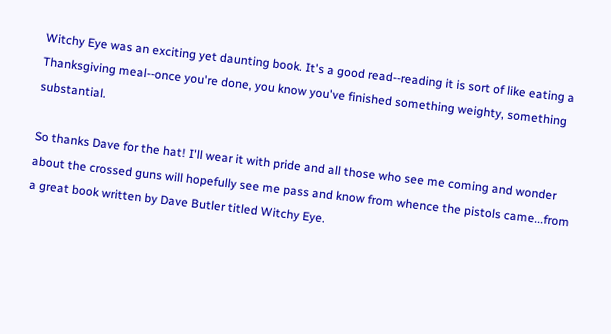Witchy Eye was an exciting yet daunting book. It's a good read--reading it is sort of like eating a Thanksgiving meal--once you're done, you know you've finished something weighty, something substantial.

So thanks Dave for the hat! I'll wear it with pride and all those who see me coming and wonder about the crossed guns will hopefully see me pass and know from whence the pistols came...from a great book written by Dave Butler titled Witchy Eye.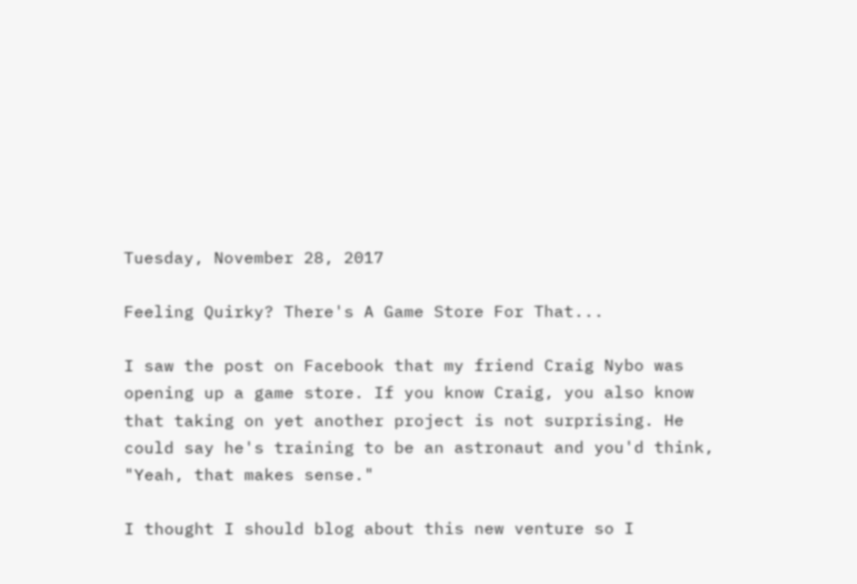Tuesday, November 28, 2017

Feeling Quirky? There's A Game Store For That...

I saw the post on Facebook that my friend Craig Nybo was opening up a game store. If you know Craig, you also know that taking on yet another project is not surprising. He could say he's training to be an astronaut and you'd think, "Yeah, that makes sense."

I thought I should blog about this new venture so I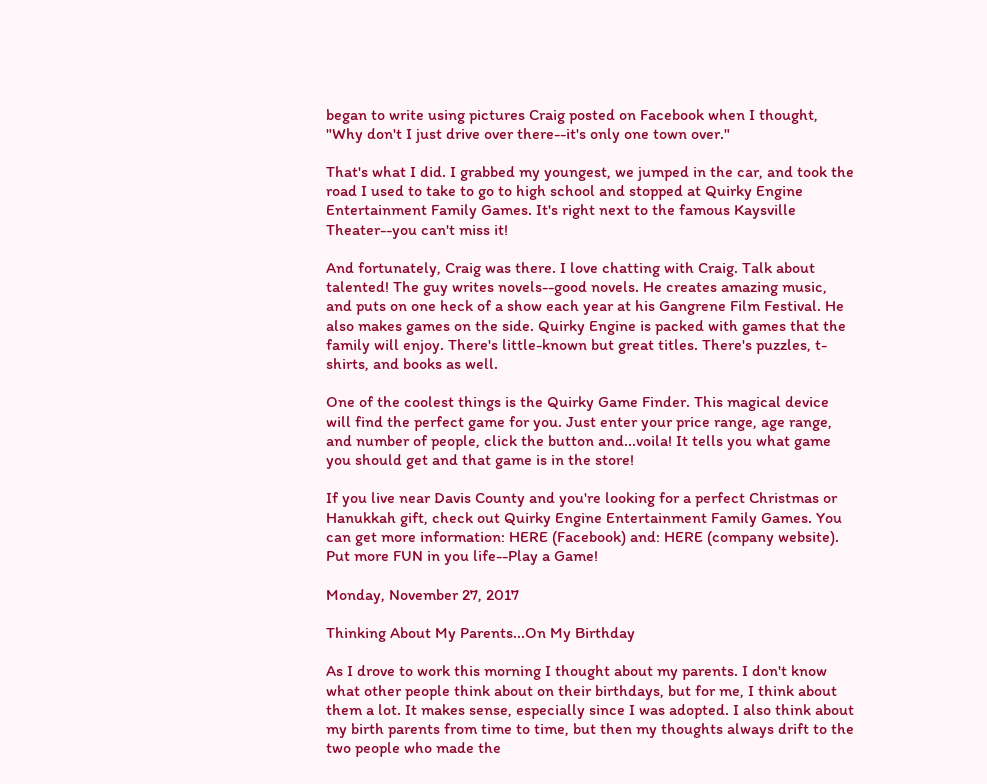began to write using pictures Craig posted on Facebook when I thought, "Why don't I just drive over there--it's only one town over."

That's what I did. I grabbed my youngest, we jumped in the car, and took the road I used to take to go to high school and stopped at Quirky Engine Entertainment Family Games. It's right next to the famous Kaysville Theater--you can't miss it!

And fortunately, Craig was there. I love chatting with Craig. Talk about talented! The guy writes novels--good novels. He creates amazing music, and puts on one heck of a show each year at his Gangrene Film Festival. He also makes games on the side. Quirky Engine is packed with games that the family will enjoy. There's little-known but great titles. There's puzzles, t-shirts, and books as well.

One of the coolest things is the Quirky Game Finder. This magical device will find the perfect game for you. Just enter your price range, age range, and number of people, click the button and...voila! It tells you what game you should get and that game is in the store!

If you live near Davis County and you're looking for a perfect Christmas or Hanukkah gift, check out Quirky Engine Entertainment Family Games. You can get more information: HERE (Facebook) and: HERE (company website). Put more FUN in you life--Play a Game!

Monday, November 27, 2017

Thinking About My Parents...On My Birthday

As I drove to work this morning I thought about my parents. I don't know what other people think about on their birthdays, but for me, I think about them a lot. It makes sense, especially since I was adopted. I also think about my birth parents from time to time, but then my thoughts always drift to the two people who made the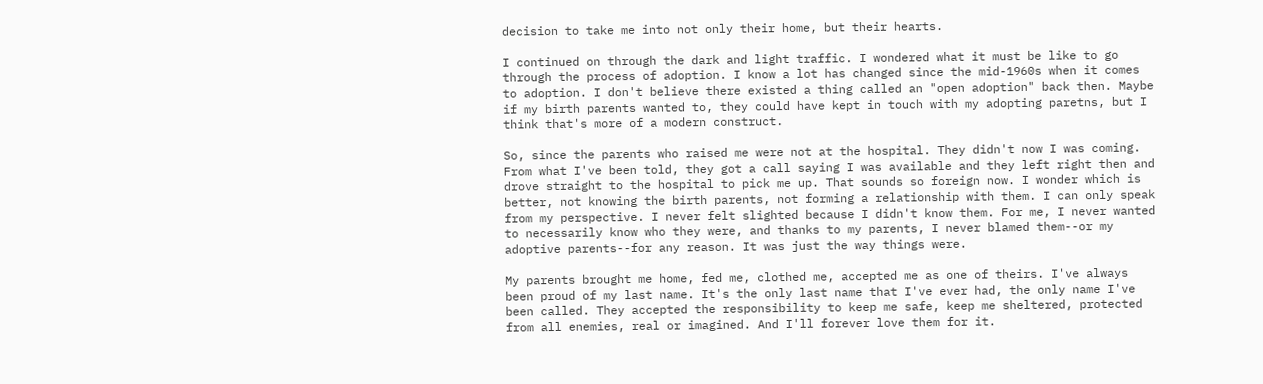decision to take me into not only their home, but their hearts.

I continued on through the dark and light traffic. I wondered what it must be like to go through the process of adoption. I know a lot has changed since the mid-1960s when it comes to adoption. I don't believe there existed a thing called an "open adoption" back then. Maybe if my birth parents wanted to, they could have kept in touch with my adopting paretns, but I think that's more of a modern construct.

So, since the parents who raised me were not at the hospital. They didn't now I was coming. From what I've been told, they got a call saying I was available and they left right then and drove straight to the hospital to pick me up. That sounds so foreign now. I wonder which is better, not knowing the birth parents, not forming a relationship with them. I can only speak from my perspective. I never felt slighted because I didn't know them. For me, I never wanted to necessarily know who they were, and thanks to my parents, I never blamed them--or my adoptive parents--for any reason. It was just the way things were.

My parents brought me home, fed me, clothed me, accepted me as one of theirs. I've always been proud of my last name. It's the only last name that I've ever had, the only name I've been called. They accepted the responsibility to keep me safe, keep me sheltered, protected from all enemies, real or imagined. And I'll forever love them for it.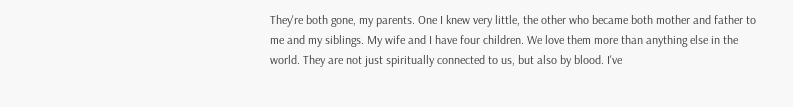They're both gone, my parents. One I knew very little, the other who became both mother and father to me and my siblings. My wife and I have four children. We love them more than anything else in the world. They are not just spiritually connected to us, but also by blood. I've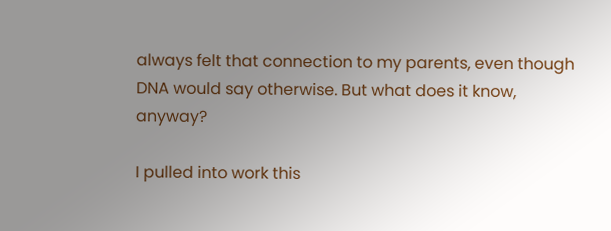always felt that connection to my parents, even though DNA would say otherwise. But what does it know, anyway?

I pulled into work this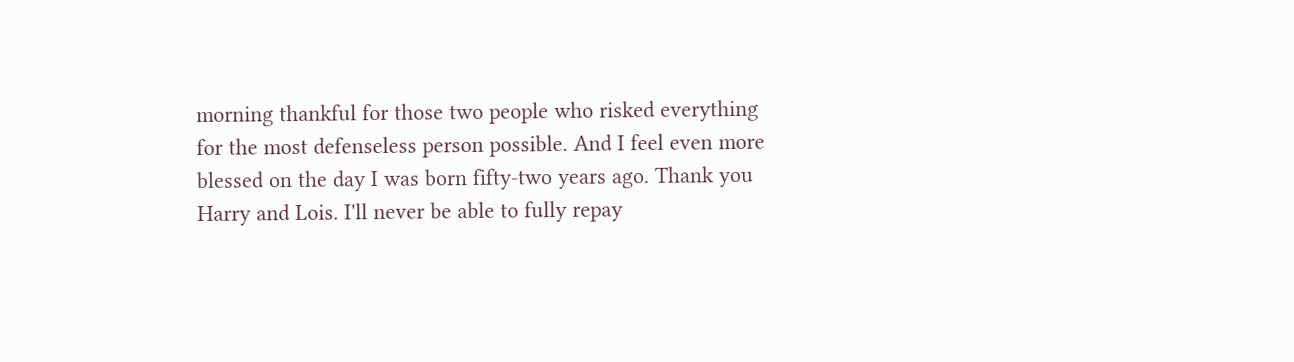morning thankful for those two people who risked everything for the most defenseless person possible. And I feel even more blessed on the day I was born fifty-two years ago. Thank you Harry and Lois. I'll never be able to fully repay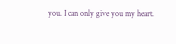you. I can only give you my heart.